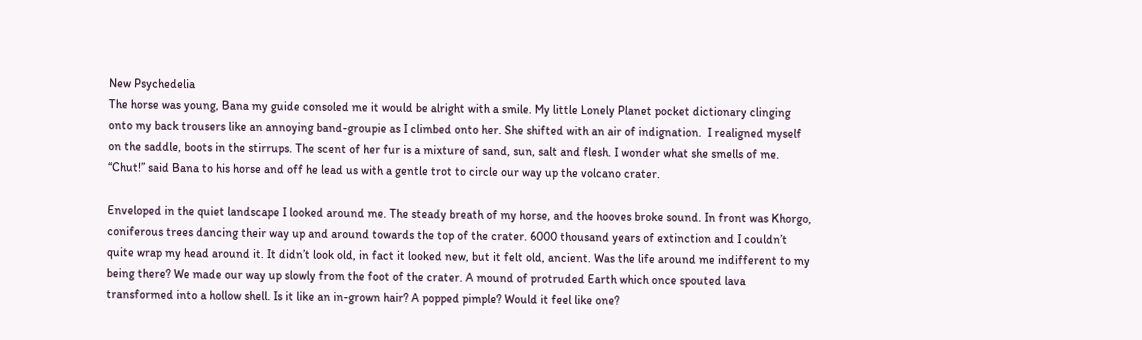New Psychedelia
The horse was young, Bana my guide consoled me it would be alright with a smile. My little Lonely Planet pocket dictionary clinging onto my back trousers like an annoying band-groupie as I climbed onto her. She shifted with an air of indignation.  I realigned myself on the saddle, boots in the stirrups. The scent of her fur is a mixture of sand, sun, salt and flesh. I wonder what she smells of me. ‘‘Chut!’’ said Bana to his horse and off he lead us with a gentle trot to circle our way up the volcano crater.

Enveloped in the quiet landscape I looked around me. The steady breath of my horse, and the hooves broke sound. In front was Khorgo, coniferous trees dancing their way up and around towards the top of the crater. 6000 thousand years of extinction and I couldn’t quite wrap my head around it. It didn’t look old, in fact it looked new, but it felt old, ancient. Was the life around me indifferent to my being there? We made our way up slowly from the foot of the crater. A mound of protruded Earth which once spouted lava transformed into a hollow shell. Is it like an in-grown hair? A popped pimple? Would it feel like one?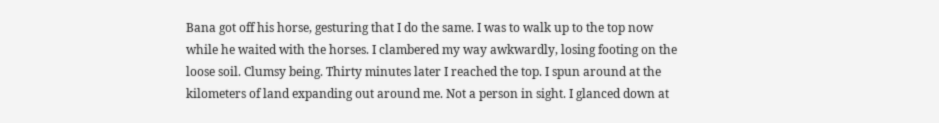Bana got off his horse, gesturing that I do the same. I was to walk up to the top now while he waited with the horses. I clambered my way awkwardly, losing footing on the loose soil. Clumsy being. Thirty minutes later I reached the top. I spun around at the kilometers of land expanding out around me. Not a person in sight. I glanced down at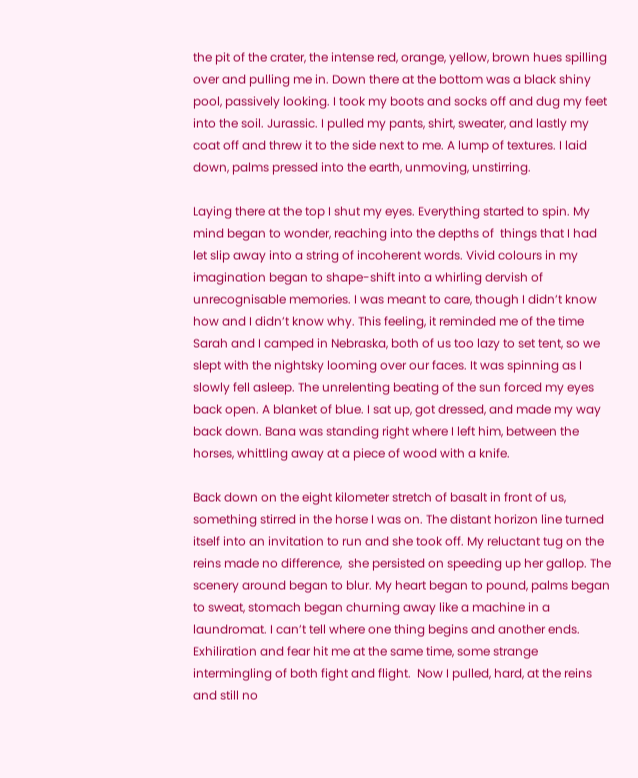the pit of the crater, the intense red, orange, yellow, brown hues spilling over and pulling me in. Down there at the bottom was a black shiny pool, passively looking. I took my boots and socks off and dug my feet into the soil. Jurassic. I pulled my pants, shirt, sweater, and lastly my coat off and threw it to the side next to me. A lump of textures. I laid down, palms pressed into the earth, unmoving, unstirring.

Laying there at the top I shut my eyes. Everything started to spin. My mind began to wonder, reaching into the depths of  things that I had let slip away into a string of incoherent words. Vivid colours in my imagination began to shape-shift into a whirling dervish of unrecognisable memories. I was meant to care, though I didn’t know how and I didn’t know why. This feeling, it reminded me of the time Sarah and I camped in Nebraska, both of us too lazy to set tent, so we slept with the nightsky looming over our faces. It was spinning as I slowly fell asleep. The unrelenting beating of the sun forced my eyes back open. A blanket of blue. I sat up, got dressed, and made my way back down. Bana was standing right where I left him, between the horses, whittling away at a piece of wood with a knife.

Back down on the eight kilometer stretch of basalt in front of us, something stirred in the horse I was on. The distant horizon line turned itself into an invitation to run and she took off. My reluctant tug on the reins made no difference,  she persisted on speeding up her gallop. The scenery around began to blur. My heart began to pound, palms began to sweat, stomach began churning away like a machine in a laundromat. I can’t tell where one thing begins and another ends. Exhiliration and fear hit me at the same time, some strange intermingling of both fight and flight.  Now I pulled, hard, at the reins and still no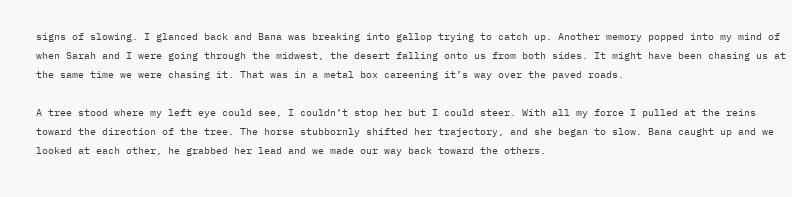signs of slowing. I glanced back and Bana was breaking into gallop trying to catch up. Another memory popped into my mind of when Sarah and I were going through the midwest, the desert falling onto us from both sides. It might have been chasing us at the same time we were chasing it. That was in a metal box careening it’s way over the paved roads.

A tree stood where my left eye could see, I couldn’t stop her but I could steer. With all my force I pulled at the reins toward the direction of the tree. The horse stubbornly shifted her trajectory, and she began to slow. Bana caught up and we looked at each other, he grabbed her lead and we made our way back toward the others.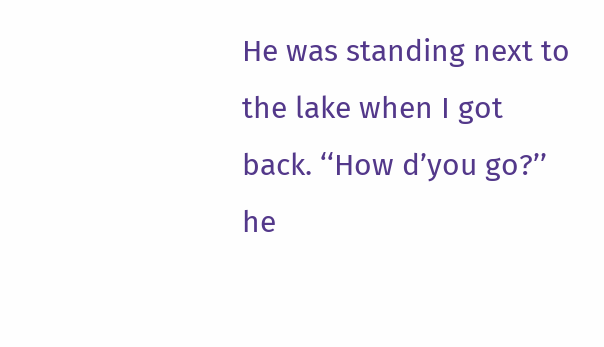He was standing next to the lake when I got back. ‘‘How d’you go?’’ he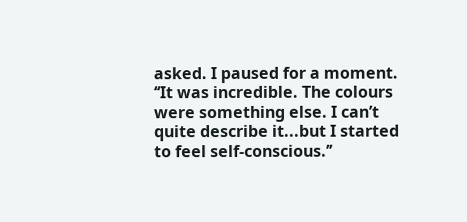asked. I paused for a moment. ‘‘It was incredible. The colours were something else. I can’t quite describe it...but I started to feel self-conscious.’’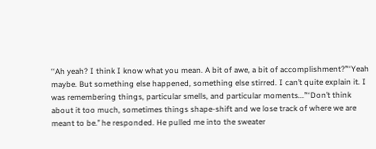‘‘Ah yeah? I think I know what you mean. A bit of awe, a bit of accomplishment?’’‘‘Yeah maybe. But something else happened, something else stirred. I can’t quite explain it. I was remembering things, particular smells, and particular moments...’’‘‘Don’t think about it too much, sometimes things shape-shift and we lose track of where we are meant to be.’’ he responded. He pulled me into the sweater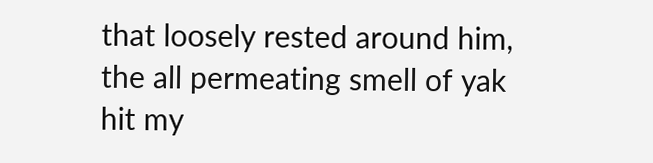that loosely rested around him, the all permeating smell of yak hit my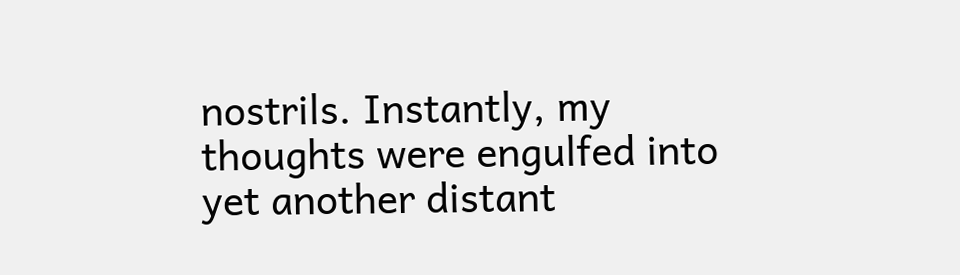nostrils. Instantly, my thoughts were engulfed into yet another distant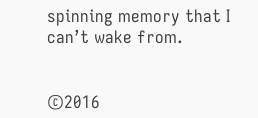spinning memory that I can’t wake from.


©2016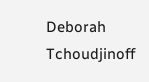Deborah Tchoudjinoff